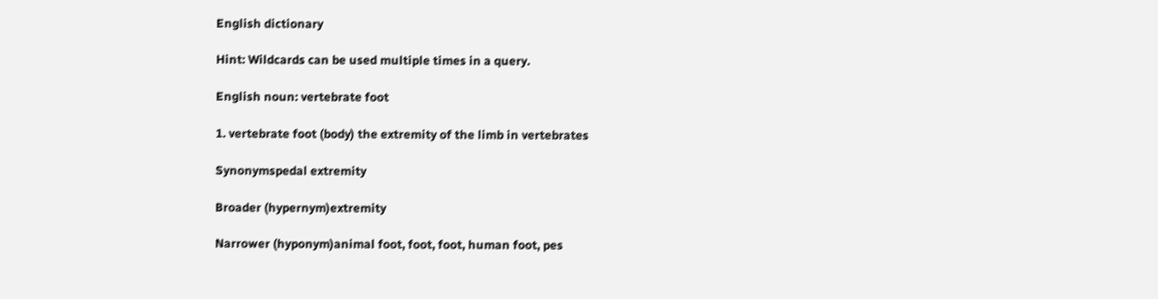English dictionary

Hint: Wildcards can be used multiple times in a query.

English noun: vertebrate foot

1. vertebrate foot (body) the extremity of the limb in vertebrates

Synonymspedal extremity

Broader (hypernym)extremity

Narrower (hyponym)animal foot, foot, foot, human foot, pes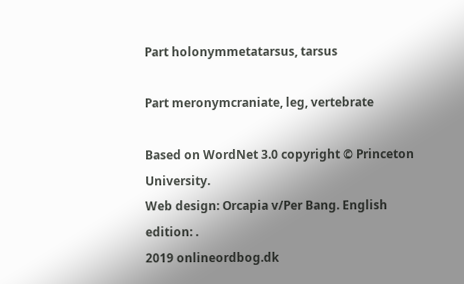Part holonymmetatarsus, tarsus

Part meronymcraniate, leg, vertebrate

Based on WordNet 3.0 copyright © Princeton University.
Web design: Orcapia v/Per Bang. English edition: .
2019 onlineordbog.dk